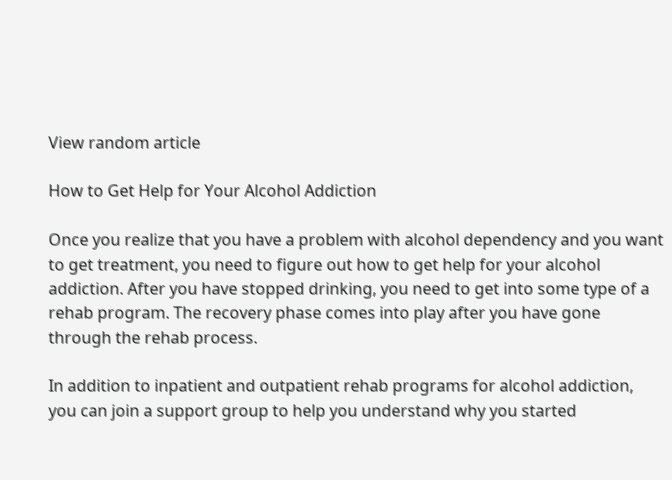View random article

How to Get Help for Your Alcohol Addiction

Once you realize that you have a problem with alcohol dependency and you want to get treatment, you need to figure out how to get help for your alcohol addiction. After you have stopped drinking, you need to get into some type of a rehab program. The recovery phase comes into play after you have gone through the rehab process.

In addition to inpatient and outpatient rehab programs for alcohol addiction, you can join a support group to help you understand why you started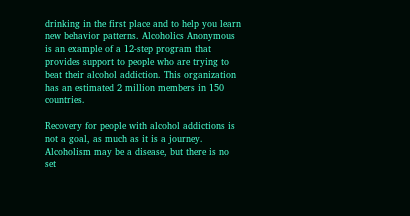drinking in the first place and to help you learn new behavior patterns. Alcoholics Anonymous is an example of a 12-step program that provides support to people who are trying to beat their alcohol addiction. This organization has an estimated 2 million members in 150 countries.

Recovery for people with alcohol addictions is not a goal, as much as it is a journey. Alcoholism may be a disease, but there is no set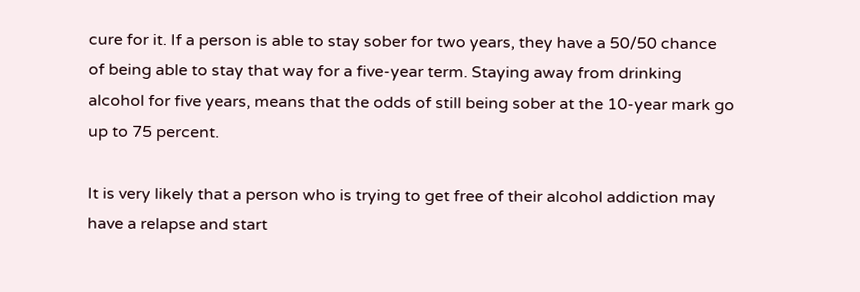cure for it. If a person is able to stay sober for two years, they have a 50/50 chance of being able to stay that way for a five-year term. Staying away from drinking alcohol for five years, means that the odds of still being sober at the 10-year mark go up to 75 percent.

It is very likely that a person who is trying to get free of their alcohol addiction may have a relapse and start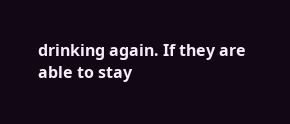drinking again. If they are able to stay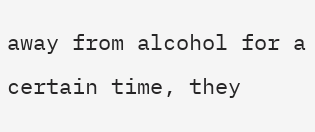away from alcohol for a certain time, they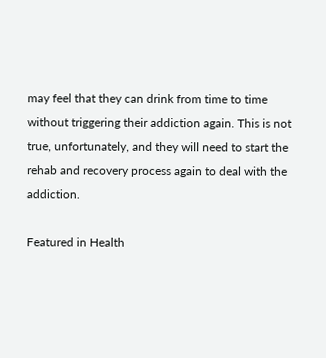may feel that they can drink from time to time without triggering their addiction again. This is not true, unfortunately, and they will need to start the rehab and recovery process again to deal with the addiction.

Featured in Health